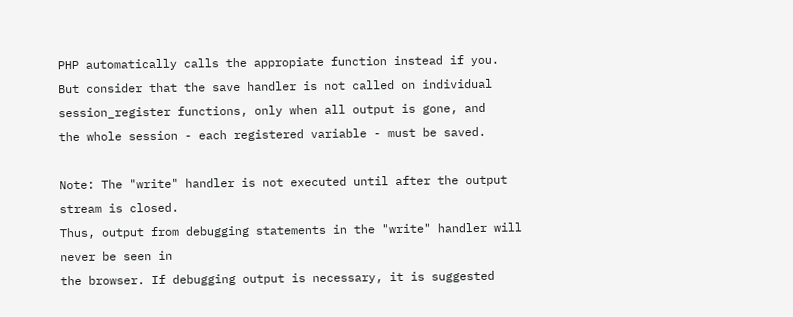PHP automatically calls the appropiate function instead if you.
But consider that the save handler is not called on individual
session_register functions, only when all output is gone, and
the whole session - each registered variable - must be saved.

Note: The "write" handler is not executed until after the output stream is closed.
Thus, output from debugging statements in the "write" handler will never be seen in
the browser. If debugging output is necessary, it is suggested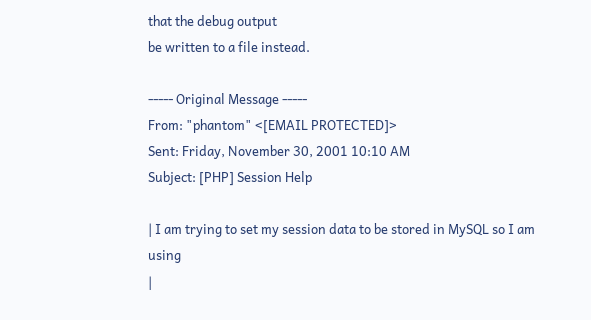that the debug output
be written to a file instead.

----- Original Message -----
From: "phantom" <[EMAIL PROTECTED]>
Sent: Friday, November 30, 2001 10:10 AM
Subject: [PHP] Session Help

| I am trying to set my session data to be stored in MySQL so I am using
|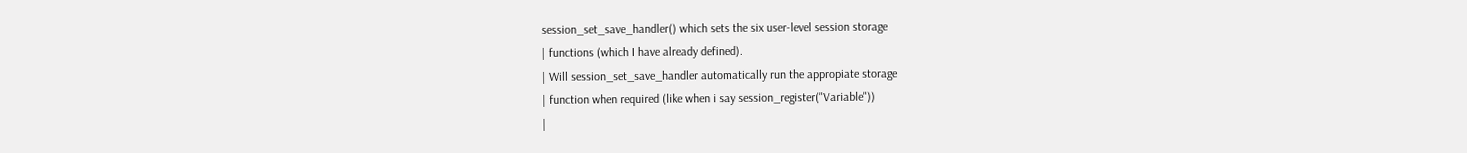session_set_save_handler() which sets the six user-level session storage
| functions (which I have already defined).
| Will session_set_save_handler automatically run the appropiate storage
| function when required (like when i say session_register("Variable"))
|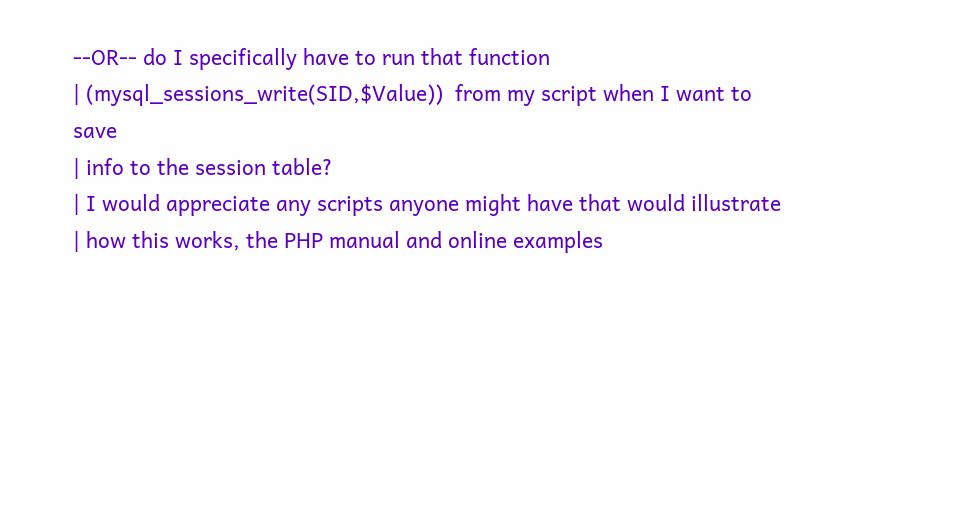--OR-- do I specifically have to run that function
| (mysql_sessions_write(SID,$Value))  from my script when I want to save
| info to the session table?
| I would appreciate any scripts anyone might have that would illustrate
| how this works, the PHP manual and online examples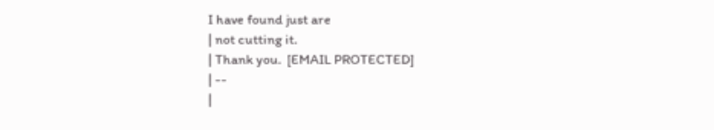I have found just are
| not cutting it.
| Thank you.  [EMAIL PROTECTED]
| --
|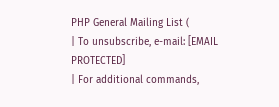PHP General Mailing List (
| To unsubscribe, e-mail: [EMAIL PROTECTED]
| For additional commands,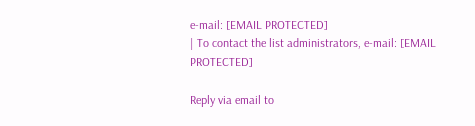e-mail: [EMAIL PROTECTED]
| To contact the list administrators, e-mail: [EMAIL PROTECTED]

Reply via email to